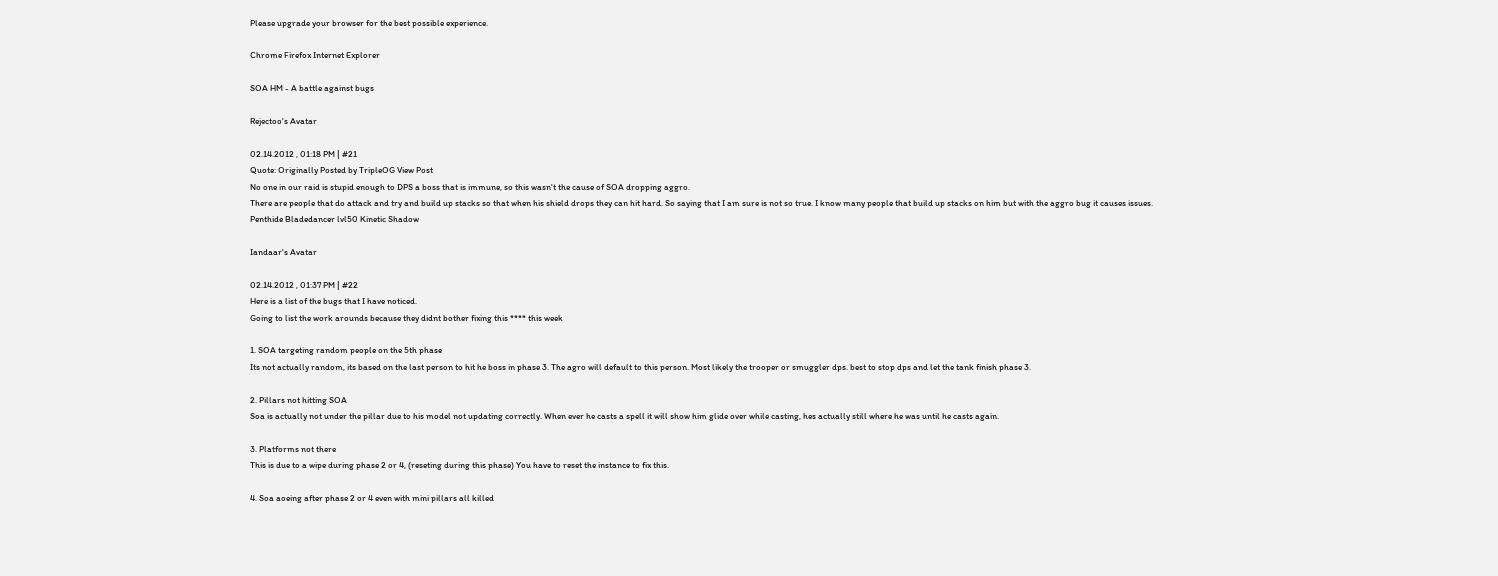Please upgrade your browser for the best possible experience.

Chrome Firefox Internet Explorer

SOA HM - A battle against bugs

Rejectoo's Avatar

02.14.2012 , 01:18 PM | #21
Quote: Originally Posted by TripleOG View Post
No one in our raid is stupid enough to DPS a boss that is immune, so this wasn't the cause of SOA dropping aggro.
There are people that do attack and try and build up stacks so that when his shield drops they can hit hard. So saying that I am sure is not so true. I know many people that build up stacks on him but with the aggro bug it causes issues.
Penthide Bladedancer lvl50 Kinetic Shadow

Iandaar's Avatar

02.14.2012 , 01:37 PM | #22
Here is a list of the bugs that I have noticed.
Going to list the work arounds because they didnt bother fixing this **** this week

1. SOA targeting random people on the 5th phase
Its not actually random, its based on the last person to hit he boss in phase 3. The agro will default to this person. Most likely the trooper or smuggler dps. best to stop dps and let the tank finish phase 3.

2. Pillars not hitting SOA
Soa is actually not under the pillar due to his model not updating correctly. When ever he casts a spell it will show him glide over while casting, hes actually still where he was until he casts again.

3. Platforms not there
This is due to a wipe during phase 2 or 4, (reseting during this phase) You have to reset the instance to fix this.

4. Soa aoeing after phase 2 or 4 even with mini pillars all killed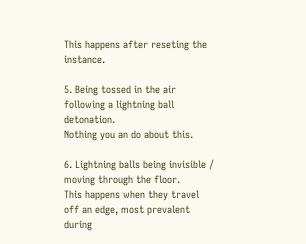This happens after reseting the instance.

5. Being tossed in the air following a lightning ball detonation.
Nothing you an do about this.

6. Lightning balls being invisible / moving through the floor.
This happens when they travel off an edge, most prevalent during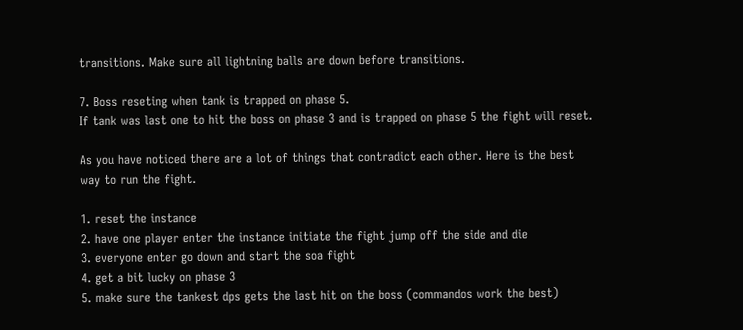transitions. Make sure all lightning balls are down before transitions.

7. Boss reseting when tank is trapped on phase 5.
If tank was last one to hit the boss on phase 3 and is trapped on phase 5 the fight will reset.

As you have noticed there are a lot of things that contradict each other. Here is the best way to run the fight.

1. reset the instance
2. have one player enter the instance initiate the fight jump off the side and die
3. everyone enter go down and start the soa fight
4. get a bit lucky on phase 3
5. make sure the tankest dps gets the last hit on the boss (commandos work the best)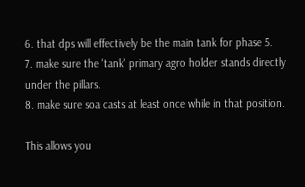6. that dps will effectively be the main tank for phase 5.
7. make sure the 'tank' primary agro holder stands directly under the pillars.
8. make sure soa casts at least once while in that position.

This allows you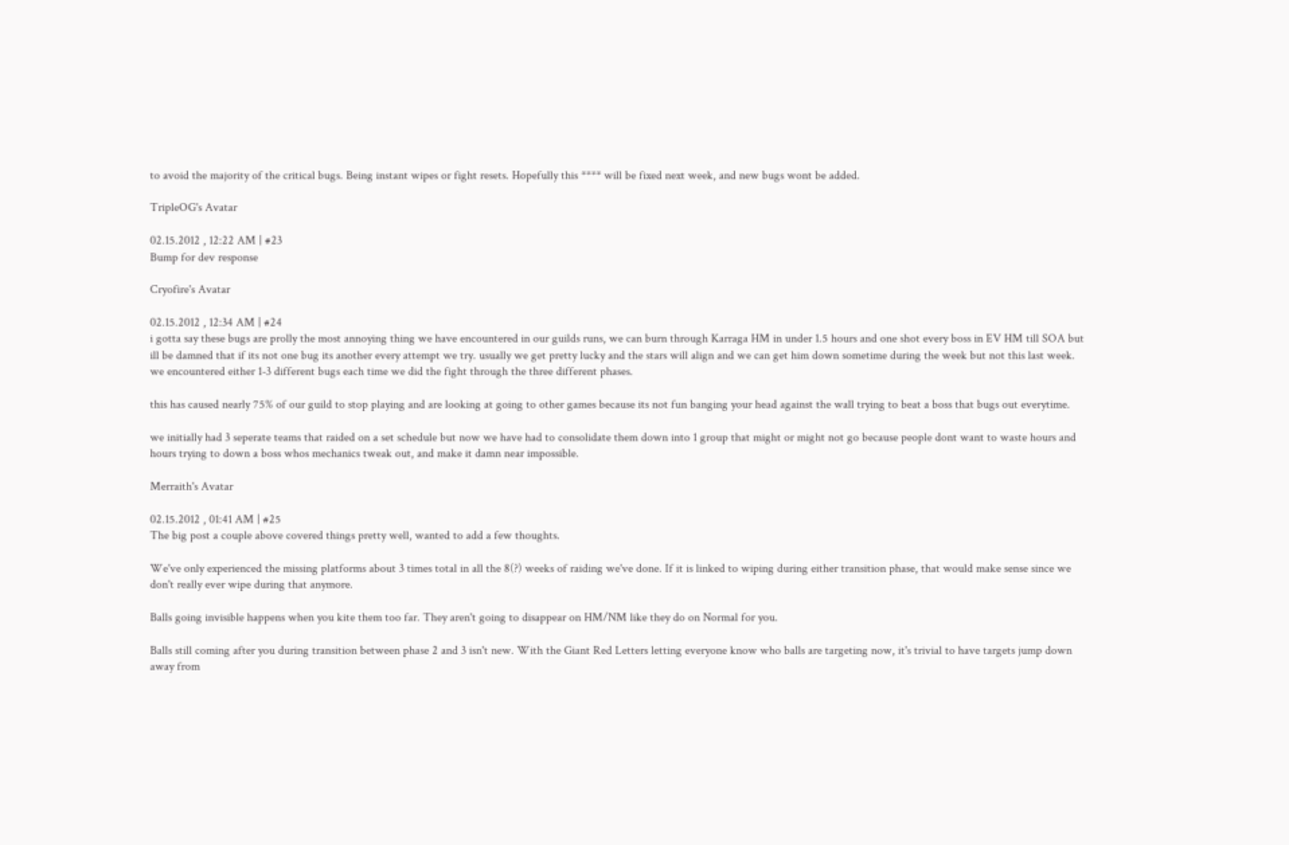to avoid the majority of the critical bugs. Being instant wipes or fight resets. Hopefully this **** will be fixed next week, and new bugs wont be added.

TripleOG's Avatar

02.15.2012 , 12:22 AM | #23
Bump for dev response

Cryofire's Avatar

02.15.2012 , 12:34 AM | #24
i gotta say these bugs are prolly the most annoying thing we have encountered in our guilds runs, we can burn through Karraga HM in under 1.5 hours and one shot every boss in EV HM till SOA but ill be damned that if its not one bug its another every attempt we try. usually we get pretty lucky and the stars will align and we can get him down sometime during the week but not this last week. we encountered either 1-3 different bugs each time we did the fight through the three different phases.

this has caused nearly 75% of our guild to stop playing and are looking at going to other games because its not fun banging your head against the wall trying to beat a boss that bugs out everytime.

we initially had 3 seperate teams that raided on a set schedule but now we have had to consolidate them down into 1 group that might or might not go because people dont want to waste hours and hours trying to down a boss whos mechanics tweak out, and make it damn near impossible.

Merraith's Avatar

02.15.2012 , 01:41 AM | #25
The big post a couple above covered things pretty well, wanted to add a few thoughts.

We've only experienced the missing platforms about 3 times total in all the 8(?) weeks of raiding we've done. If it is linked to wiping during either transition phase, that would make sense since we don't really ever wipe during that anymore.

Balls going invisible happens when you kite them too far. They aren't going to disappear on HM/NM like they do on Normal for you.

Balls still coming after you during transition between phase 2 and 3 isn't new. With the Giant Red Letters letting everyone know who balls are targeting now, it's trivial to have targets jump down away from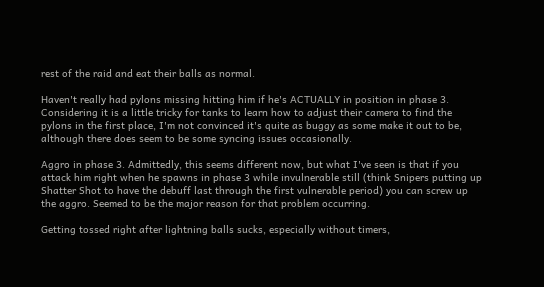rest of the raid and eat their balls as normal.

Haven't really had pylons missing hitting him if he's ACTUALLY in position in phase 3. Considering it is a little tricky for tanks to learn how to adjust their camera to find the pylons in the first place, I'm not convinced it's quite as buggy as some make it out to be, although there does seem to be some syncing issues occasionally.

Aggro in phase 3. Admittedly, this seems different now, but what I've seen is that if you attack him right when he spawns in phase 3 while invulnerable still (think Snipers putting up Shatter Shot to have the debuff last through the first vulnerable period) you can screw up the aggro. Seemed to be the major reason for that problem occurring.

Getting tossed right after lightning balls sucks, especially without timers,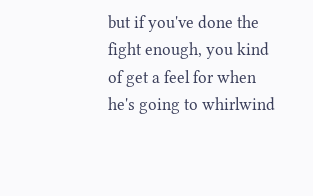but if you've done the fight enough, you kind of get a feel for when he's going to whirlwind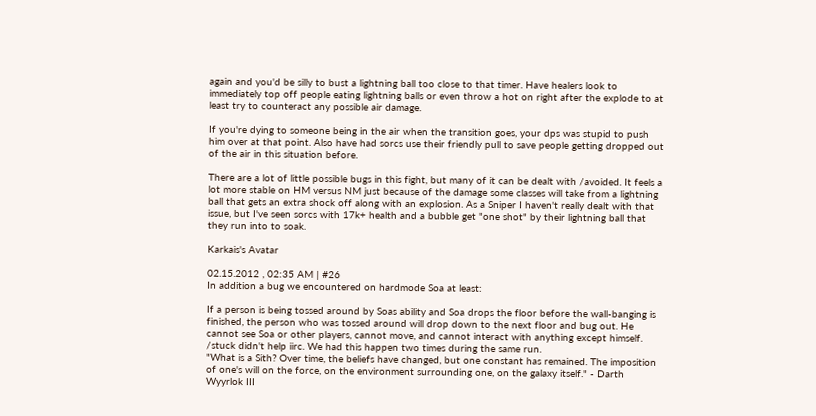again and you'd be silly to bust a lightning ball too close to that timer. Have healers look to immediately top off people eating lightning balls or even throw a hot on right after the explode to at least try to counteract any possible air damage.

If you're dying to someone being in the air when the transition goes, your dps was stupid to push him over at that point. Also have had sorcs use their friendly pull to save people getting dropped out of the air in this situation before.

There are a lot of little possible bugs in this fight, but many of it can be dealt with /avoided. It feels a lot more stable on HM versus NM just because of the damage some classes will take from a lightning ball that gets an extra shock off along with an explosion. As a Sniper I haven't really dealt with that issue, but I've seen sorcs with 17k+ health and a bubble get "one shot" by their lightning ball that they run into to soak.

Karkais's Avatar

02.15.2012 , 02:35 AM | #26
In addition a bug we encountered on hardmode Soa at least:

If a person is being tossed around by Soas ability and Soa drops the floor before the wall-banging is finished, the person who was tossed around will drop down to the next floor and bug out. He cannot see Soa or other players, cannot move, and cannot interact with anything except himself. /stuck didn't help iirc. We had this happen two times during the same run.
"What is a Sith? Over time, the beliefs have changed, but one constant has remained. The imposition of one's will on the force, on the environment surrounding one, on the galaxy itself." - Darth Wyyrlok III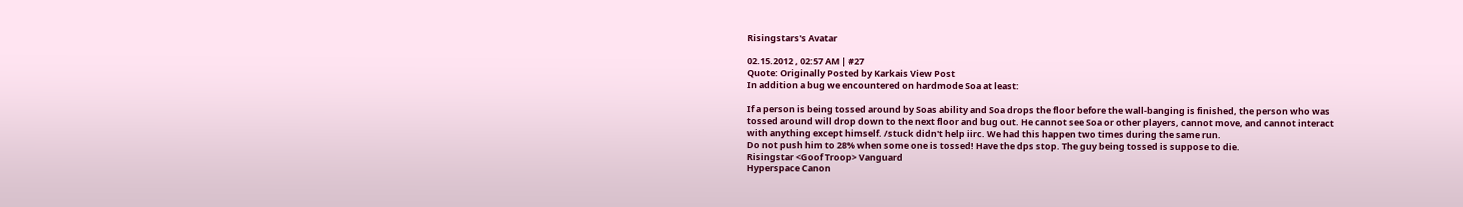Risingstars's Avatar

02.15.2012 , 02:57 AM | #27
Quote: Originally Posted by Karkais View Post
In addition a bug we encountered on hardmode Soa at least:

If a person is being tossed around by Soas ability and Soa drops the floor before the wall-banging is finished, the person who was tossed around will drop down to the next floor and bug out. He cannot see Soa or other players, cannot move, and cannot interact with anything except himself. /stuck didn't help iirc. We had this happen two times during the same run.
Do not push him to 28% when some one is tossed! Have the dps stop. The guy being tossed is suppose to die.
Risingstar <Goof Troop> Vanguard
Hyperspace Canon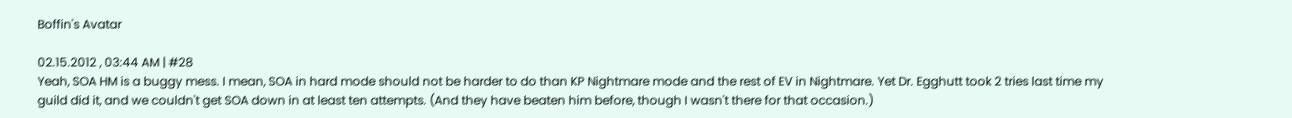Boffin's Avatar

02.15.2012 , 03:44 AM | #28
Yeah, SOA HM is a buggy mess. I mean, SOA in hard mode should not be harder to do than KP Nightmare mode and the rest of EV in Nightmare. Yet Dr. Egghutt took 2 tries last time my guild did it, and we couldn't get SOA down in at least ten attempts. (And they have beaten him before, though I wasn't there for that occasion.)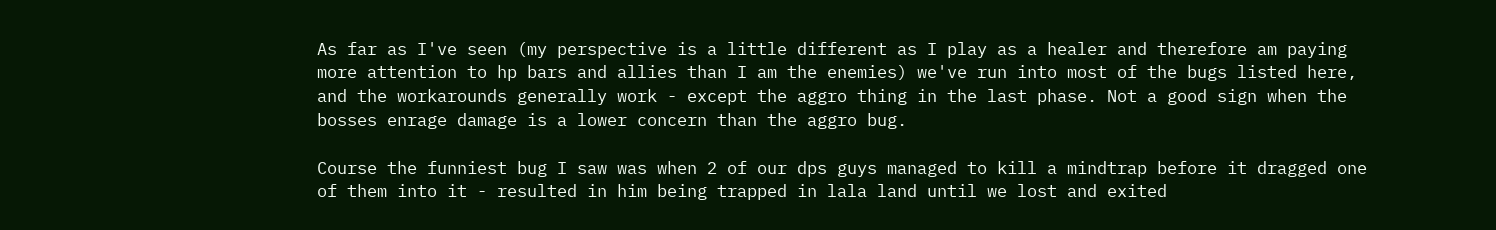As far as I've seen (my perspective is a little different as I play as a healer and therefore am paying more attention to hp bars and allies than I am the enemies) we've run into most of the bugs listed here, and the workarounds generally work - except the aggro thing in the last phase. Not a good sign when the bosses enrage damage is a lower concern than the aggro bug.

Course the funniest bug I saw was when 2 of our dps guys managed to kill a mindtrap before it dragged one of them into it - resulted in him being trapped in lala land until we lost and exited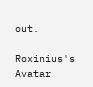out.

Roxinius's Avatar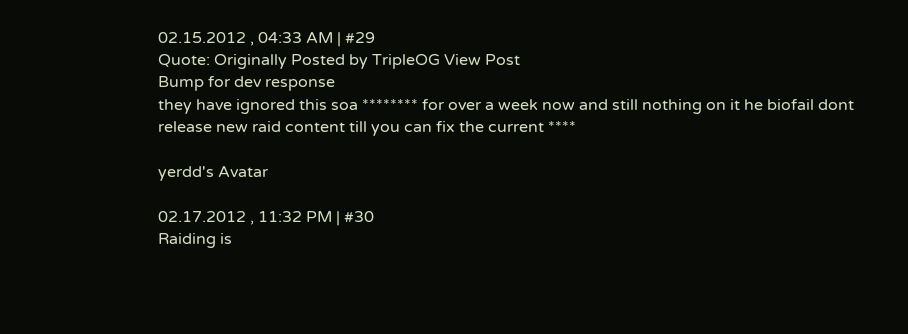02.15.2012 , 04:33 AM | #29
Quote: Originally Posted by TripleOG View Post
Bump for dev response
they have ignored this soa ******** for over a week now and still nothing on it he biofail dont release new raid content till you can fix the current ****

yerdd's Avatar

02.17.2012 , 11:32 PM | #30
Raiding is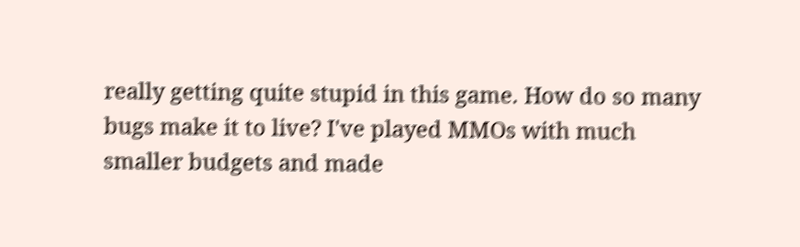really getting quite stupid in this game. How do so many bugs make it to live? I've played MMOs with much smaller budgets and made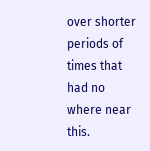over shorter periods of times that had no where near this.